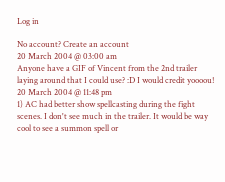Log in

No account? Create an account
20 March 2004 @ 03:00 am
Anyone have a GIF of Vincent from the 2nd trailer laying around that I could use? :D I would credit yoooou!
20 March 2004 @ 11:48 pm
1) AC had better show spellcasting during the fight scenes. I don't see much in the trailer. It would be way cool to see a summon spell or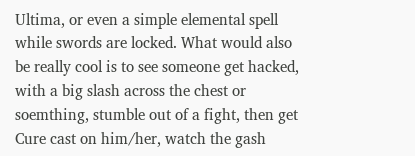Ultima, or even a simple elemental spell while swords are locked. What would also be really cool is to see someone get hacked, with a big slash across the chest or soemthing, stumble out of a fight, then get Cure cast on him/her, watch the gash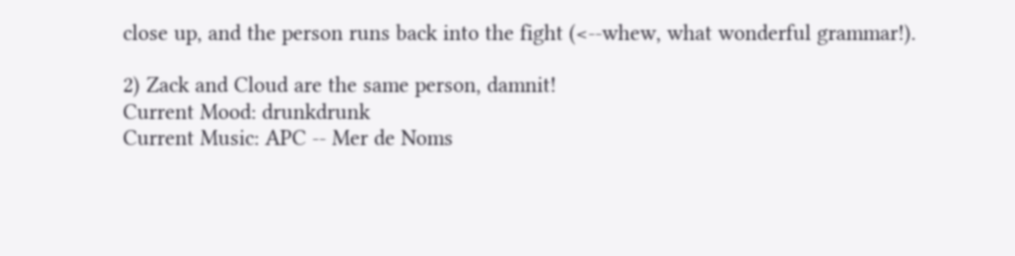close up, and the person runs back into the fight (<--whew, what wonderful grammar!).

2) Zack and Cloud are the same person, damnit!
Current Mood: drunkdrunk
Current Music: APC -- Mer de Noms